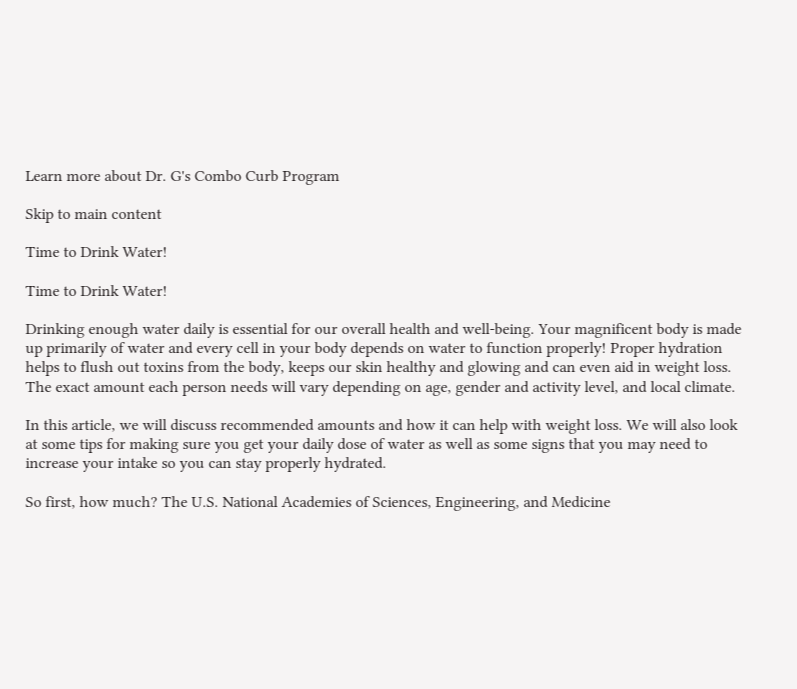Learn more about Dr. G's Combo Curb Program

Skip to main content

Time to Drink Water!

Time to Drink Water!

Drinking enough water daily is essential for our overall health and well-being. Your magnificent body is made up primarily of water and every cell in your body depends on water to function properly! Proper hydration helps to flush out toxins from the body, keeps our skin healthy and glowing and can even aid in weight loss. The exact amount each person needs will vary depending on age, gender and activity level, and local climate.

In this article, we will discuss recommended amounts and how it can help with weight loss. We will also look at some tips for making sure you get your daily dose of water as well as some signs that you may need to increase your intake so you can stay properly hydrated.

So first, how much? The U.S. National Academies of Sciences, Engineering, and Medicine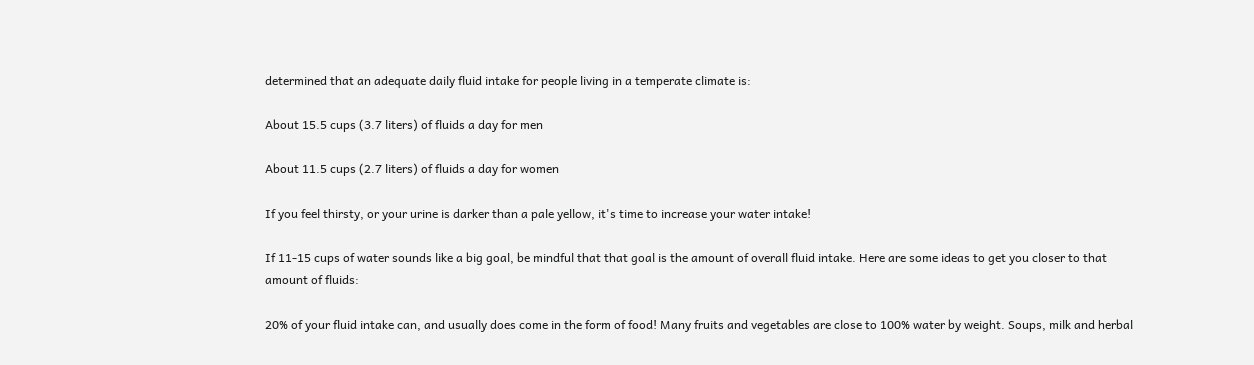determined that an adequate daily fluid intake for people living in a temperate climate is:

About 15.5 cups (3.7 liters) of fluids a day for men

About 11.5 cups (2.7 liters) of fluids a day for women

If you feel thirsty, or your urine is darker than a pale yellow, it's time to increase your water intake!

If 11-15 cups of water sounds like a big goal, be mindful that that goal is the amount of overall fluid intake. Here are some ideas to get you closer to that amount of fluids:

20% of your fluid intake can, and usually does come in the form of food! Many fruits and vegetables are close to 100% water by weight. Soups, milk and herbal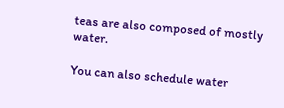teas are also composed of mostly water.

You can also schedule water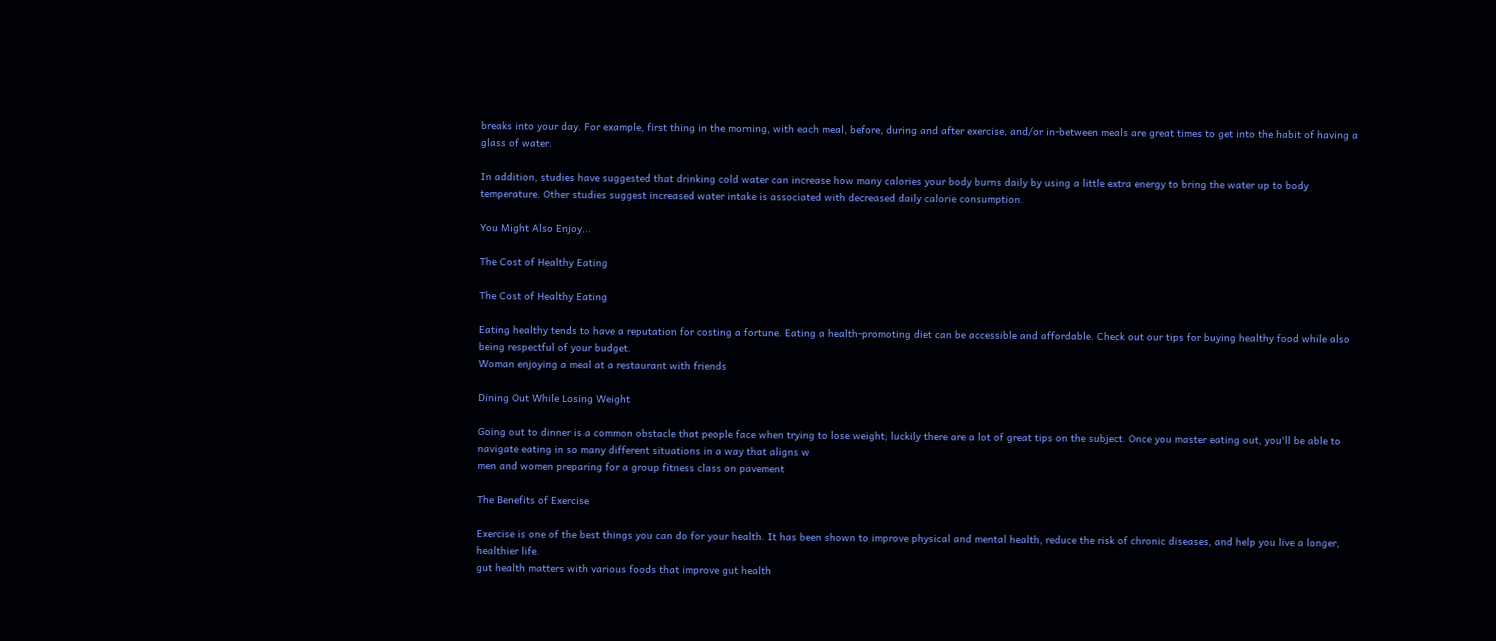breaks into your day. For example, first thing in the morning, with each meal, before, during and after exercise, and/or in-between meals are great times to get into the habit of having a glass of water.

In addition, studies have suggested that drinking cold water can increase how many calories your body burns daily by using a little extra energy to bring the water up to body temperature. Other studies suggest increased water intake is associated with decreased daily calorie consumption.

You Might Also Enjoy...

The Cost of Healthy Eating

The Cost of Healthy Eating

Eating healthy tends to have a reputation for costing a fortune. Eating a health-promoting diet can be accessible and affordable. Check out our tips for buying healthy food while also being respectful of your budget.
Woman enjoying a meal at a restaurant with friends

Dining Out While Losing Weight

Going out to dinner is a common obstacle that people face when trying to lose weight; luckily there are a lot of great tips on the subject. Once you master eating out, you'll be able to navigate eating in so many different situations in a way that aligns w
men and women preparing for a group fitness class on pavement

The Benefits of Exercise

Exercise is one of the best things you can do for your health. It has been shown to improve physical and mental health, reduce the risk of chronic diseases, and help you live a longer, healthier life.
gut health matters with various foods that improve gut health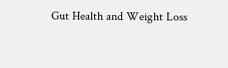Gut Health and Weight Loss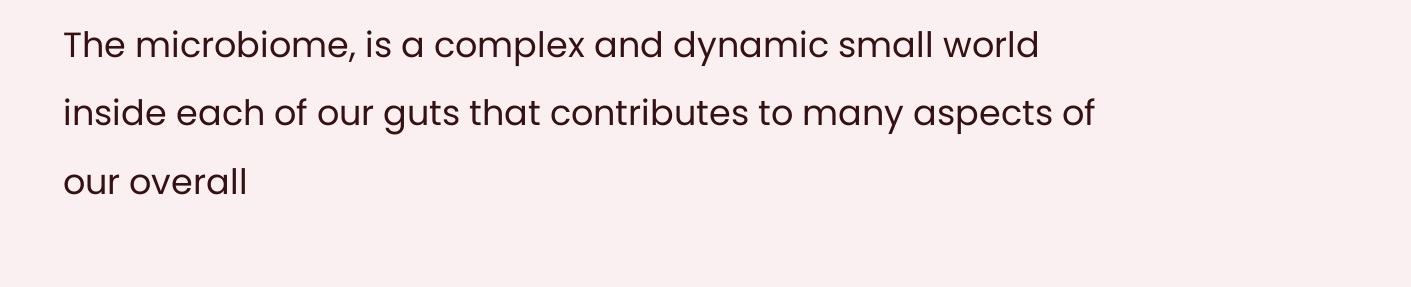The microbiome, is a complex and dynamic small world inside each of our guts that contributes to many aspects of our overall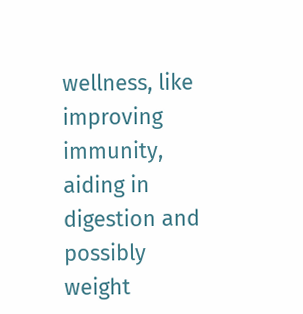wellness, like improving immunity, aiding in digestion and possibly weight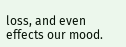loss, and even effects our mood.